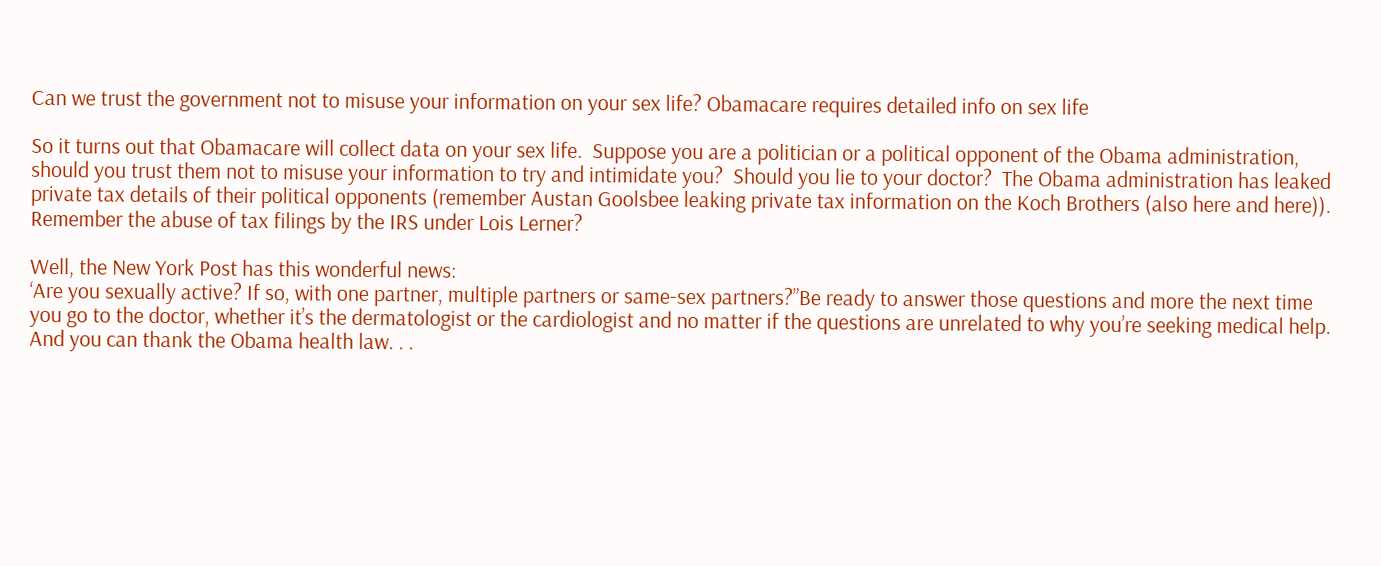Can we trust the government not to misuse your information on your sex life? Obamacare requires detailed info on sex life

So it turns out that Obamacare will collect data on your sex life.  Suppose you are a politician or a political opponent of the Obama administration, should you trust them not to misuse your information to try and intimidate you?  Should you lie to your doctor?  The Obama administration has leaked private tax details of their political opponents (remember Austan Goolsbee leaking private tax information on the Koch Brothers (also here and here)).  Remember the abuse of tax filings by the IRS under Lois Lerner?

Well, the New York Post has this wonderful news:
‘Are you sexually active? If so, with one partner, multiple partners or same-sex partners?”Be ready to answer those questions and more the next time you go to the doctor, whether it’s the dermatologist or the cardiologist and no matter if the questions are unrelated to why you’re seeking medical help. And you can thank the Obama health law. . .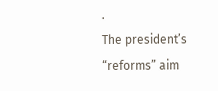.
The president’s “reforms” aim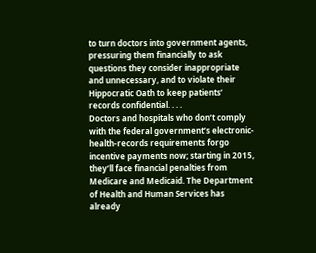to turn doctors into government agents, pressuring them financially to ask questions they consider inappropriate and unnecessary, and to violate their Hippocratic Oath to keep patients’ records confidential. . . .
Doctors and hospitals who don’t comply with the federal government’s electronic-health-records requirements forgo incentive payments now; starting in 2015, they’ll face financial penalties from Medicare and Medicaid. The Department of Health and Human Services has already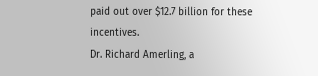paid out over $12.7 billion for these incentives.
Dr. Richard Amerling, a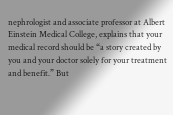nephrologist and associate professor at Albert Einstein Medical College, explains that your medical record should be “a story created by you and your doctor solely for your treatment and benefit.” But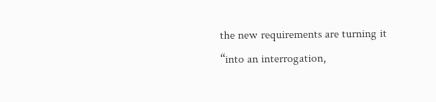the new requirements are turning it “into an interrogation,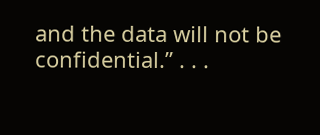and the data will not be confidential.” . . .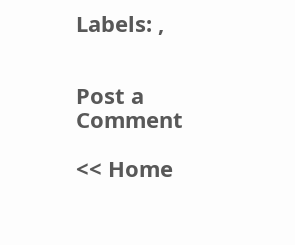Labels: ,


Post a Comment

<< Home